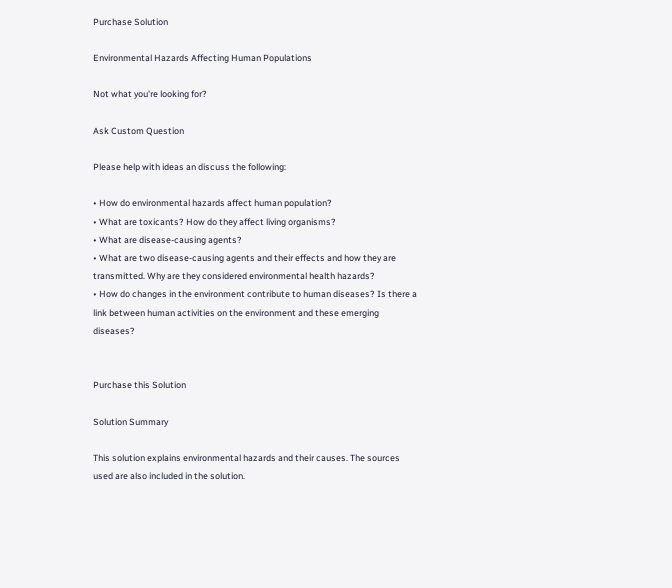Purchase Solution

Environmental Hazards Affecting Human Populations

Not what you're looking for?

Ask Custom Question

Please help with ideas an discuss the following:

• How do environmental hazards affect human population?
• What are toxicants? How do they affect living organisms?
• What are disease-causing agents?
• What are two disease-causing agents and their effects and how they are transmitted. Why are they considered environmental health hazards?
• How do changes in the environment contribute to human diseases? Is there a link between human activities on the environment and these emerging diseases?


Purchase this Solution

Solution Summary

This solution explains environmental hazards and their causes. The sources used are also included in the solution.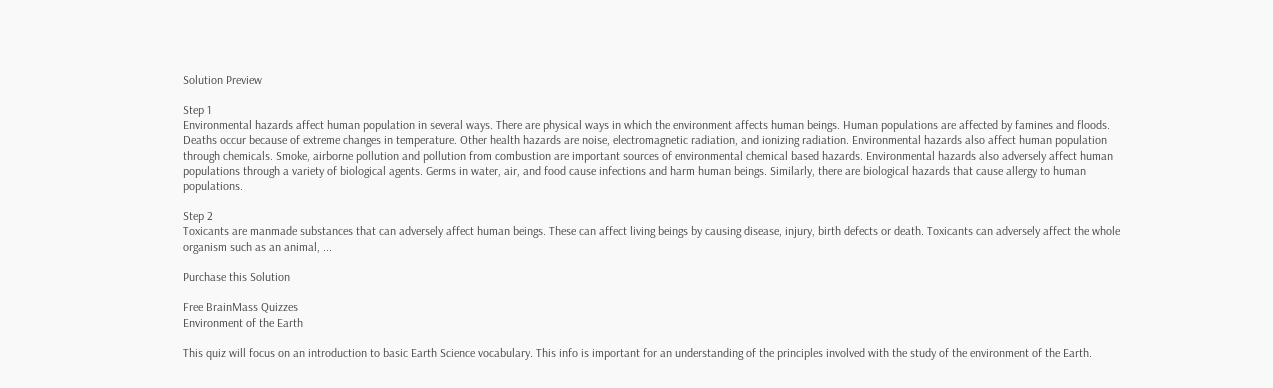Solution Preview

Step 1
Environmental hazards affect human population in several ways. There are physical ways in which the environment affects human beings. Human populations are affected by famines and floods. Deaths occur because of extreme changes in temperature. Other health hazards are noise, electromagnetic radiation, and ionizing radiation. Environmental hazards also affect human population through chemicals. Smoke, airborne pollution and pollution from combustion are important sources of environmental chemical based hazards. Environmental hazards also adversely affect human populations through a variety of biological agents. Germs in water, air, and food cause infections and harm human beings. Similarly, there are biological hazards that cause allergy to human populations.

Step 2
Toxicants are manmade substances that can adversely affect human beings. These can affect living beings by causing disease, injury, birth defects or death. Toxicants can adversely affect the whole organism such as an animal, ...

Purchase this Solution

Free BrainMass Quizzes
Environment of the Earth

This quiz will focus on an introduction to basic Earth Science vocabulary. This info is important for an understanding of the principles involved with the study of the environment of the Earth.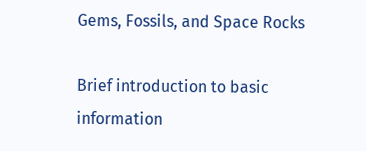Gems, Fossils, and Space Rocks

Brief introduction to basic information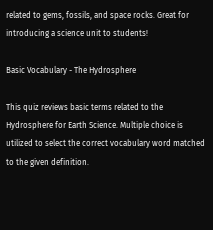related to gems, fossils, and space rocks. Great for introducing a science unit to students!

Basic Vocabulary - The Hydrosphere

This quiz reviews basic terms related to the Hydrosphere for Earth Science. Multiple choice is utilized to select the correct vocabulary word matched to the given definition.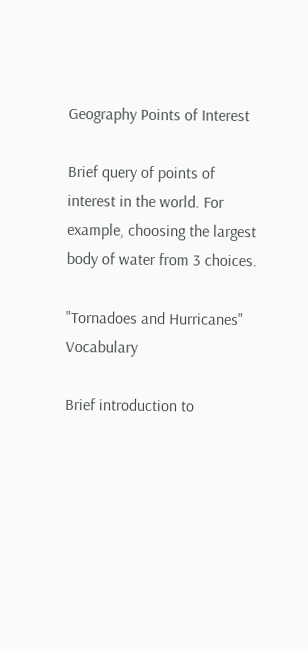Geography Points of Interest

Brief query of points of interest in the world. For example, choosing the largest body of water from 3 choices.

"Tornadoes and Hurricanes" Vocabulary

Brief introduction to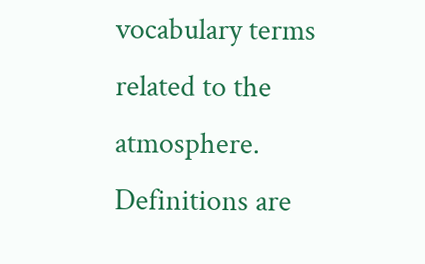vocabulary terms related to the atmosphere. Definitions are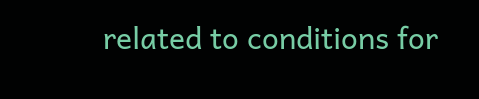related to conditions for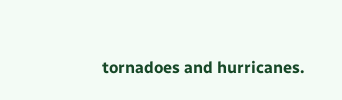tornadoes and hurricanes.